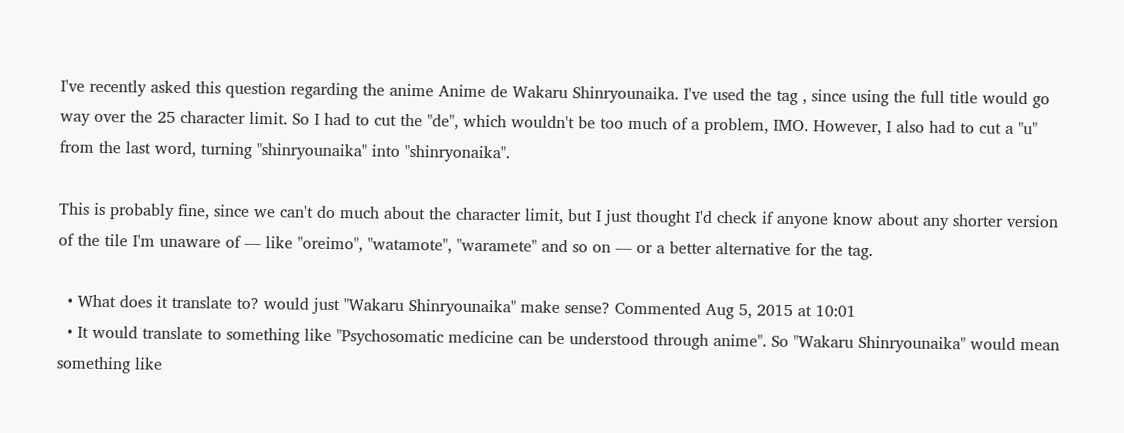I've recently asked this question regarding the anime Anime de Wakaru Shinryounaika. I've used the tag , since using the full title would go way over the 25 character limit. So I had to cut the "de", which wouldn't be too much of a problem, IMO. However, I also had to cut a "u" from the last word, turning "shinryounaika" into "shinryonaika".

This is probably fine, since we can't do much about the character limit, but I just thought I'd check if anyone know about any shorter version of the tile I'm unaware of — like "oreimo", "watamote", "waramete" and so on — or a better alternative for the tag.

  • What does it translate to? would just "Wakaru Shinryounaika" make sense? Commented Aug 5, 2015 at 10:01
  • It would translate to something like "Psychosomatic medicine can be understood through anime". So "Wakaru Shinryounaika" would mean something like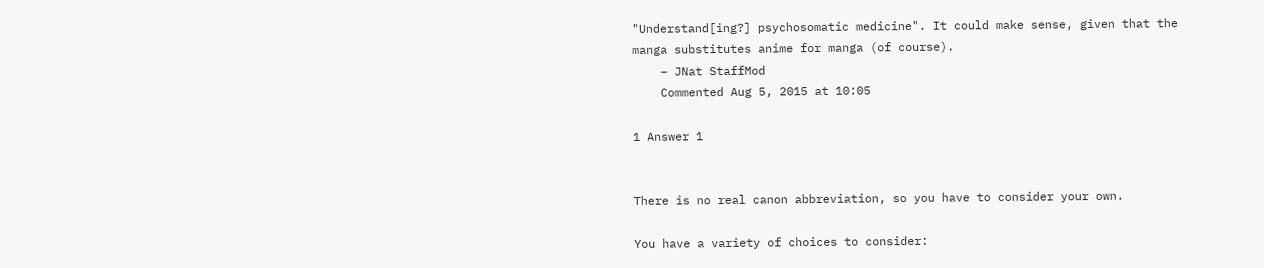"Understand[ing?] psychosomatic medicine". It could make sense, given that the manga substitutes anime for manga (of course).
    – JNat StaffMod
    Commented Aug 5, 2015 at 10:05

1 Answer 1


There is no real canon abbreviation, so you have to consider your own.

You have a variety of choices to consider: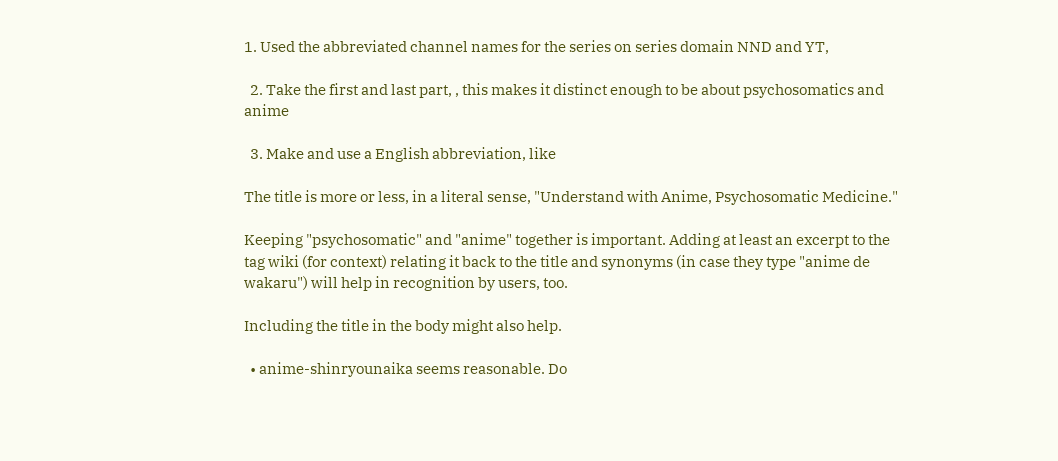1. Used the abbreviated channel names for the series on series domain NND and YT,

  2. Take the first and last part, , this makes it distinct enough to be about psychosomatics and anime

  3. Make and use a English abbreviation, like

The title is more or less, in a literal sense, "Understand with Anime, Psychosomatic Medicine."

Keeping "psychosomatic" and "anime" together is important. Adding at least an excerpt to the tag wiki (for context) relating it back to the title and synonyms (in case they type "anime de wakaru") will help in recognition by users, too.

Including the title in the body might also help.

  • anime-shinryounaika seems reasonable. Do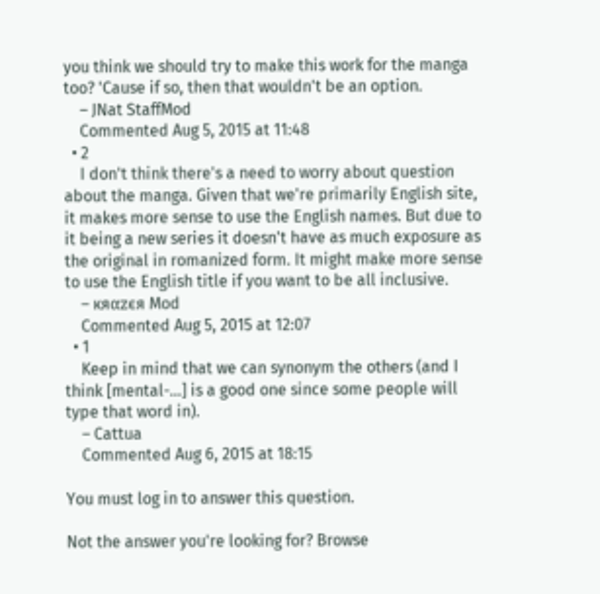you think we should try to make this work for the manga too? 'Cause if so, then that wouldn't be an option.
    – JNat StaffMod
    Commented Aug 5, 2015 at 11:48
  • 2
    I don't think there's a need to worry about question about the manga. Given that we're primarily English site, it makes more sense to use the English names. But due to it being a new series it doesn't have as much exposure as the original in romanized form. It might make more sense to use the English title if you want to be all inclusive.
    – кяαzєя Mod
    Commented Aug 5, 2015 at 12:07
  • 1
    Keep in mind that we can synonym the others (and I think [mental-...] is a good one since some people will type that word in).
    – Cattua
    Commented Aug 6, 2015 at 18:15

You must log in to answer this question.

Not the answer you're looking for? Browse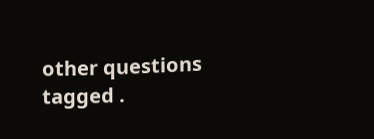other questions tagged .